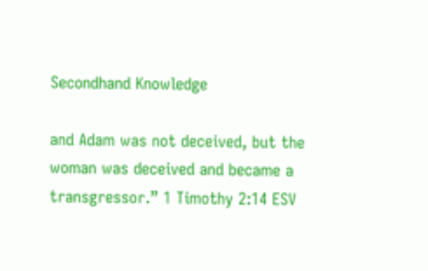Secondhand Knowledge

and Adam was not deceived, but the woman was deceived and became a transgressor.” 1 Timothy 2:14 ESV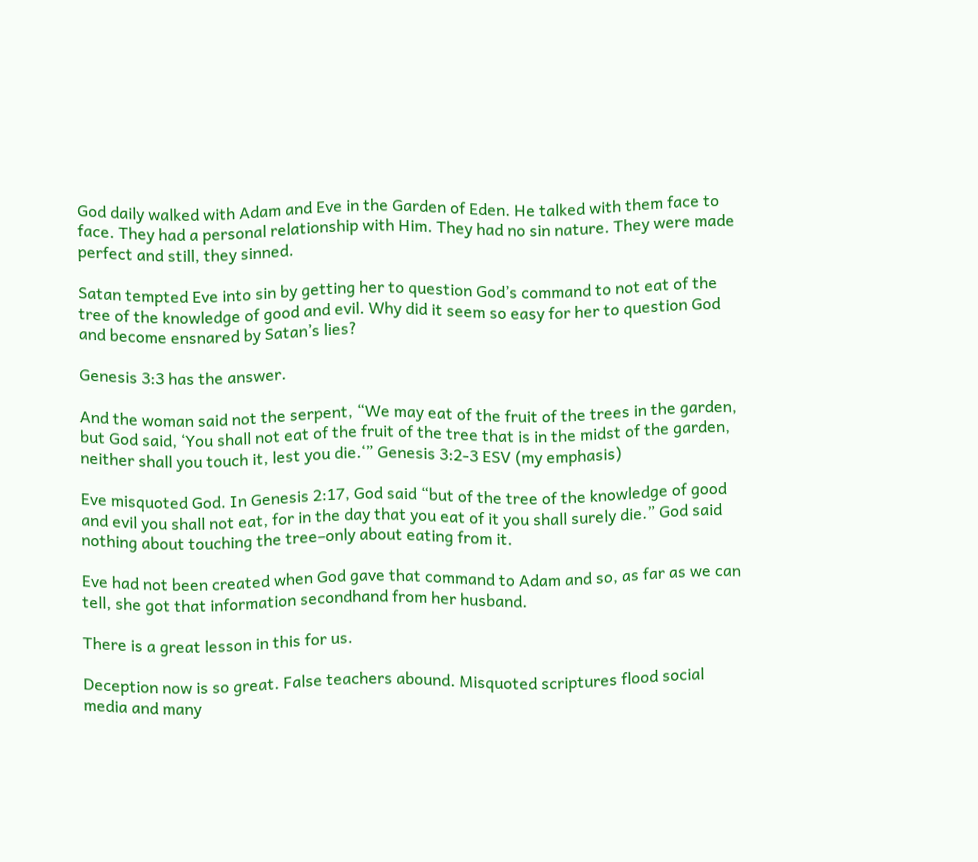God daily walked with Adam and Eve in the Garden of Eden. He talked with them face to face. They had a personal relationship with Him. They had no sin nature. They were made perfect and still, they sinned.

Satan tempted Eve into sin by getting her to question God’s command to not eat of the tree of the knowledge of good and evil. Why did it seem so easy for her to question God and become ensnared by Satan’s lies?

Genesis 3:3 has the answer.

And the woman said not the serpent, “We may eat of the fruit of the trees in the garden, but God said, ‘You shall not eat of the fruit of the tree that is in the midst of the garden, neither shall you touch it, lest you die.‘” Genesis 3:2-3 ESV (my emphasis)

Eve misquoted God. In Genesis 2:17, God said “but of the tree of the knowledge of good and evil you shall not eat, for in the day that you eat of it you shall surely die.” God said nothing about touching the tree–only about eating from it.

Eve had not been created when God gave that command to Adam and so, as far as we can tell, she got that information secondhand from her husband.

There is a great lesson in this for us.

Deception now is so great. False teachers abound. Misquoted scriptures flood social media and many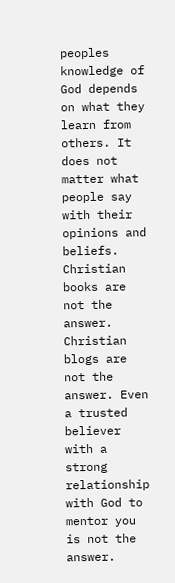peoples knowledge of God depends on what they learn from others. It does not matter what people say with their opinions and beliefs. Christian books are not the answer. Christian blogs are not the answer. Even a trusted believer with a strong relationship with God to mentor you is not the answer.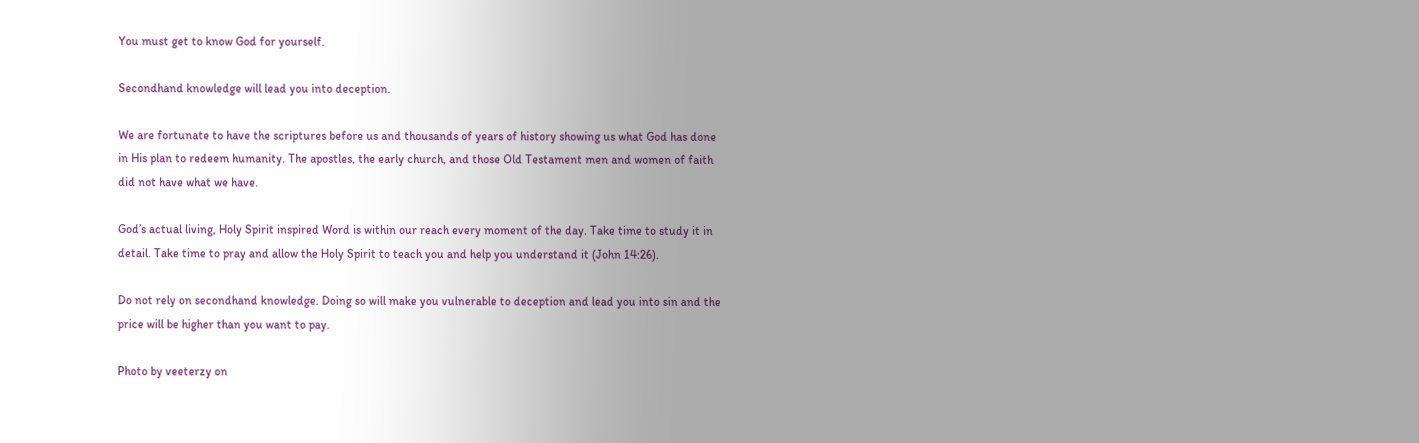You must get to know God for yourself.

Secondhand knowledge will lead you into deception.

We are fortunate to have the scriptures before us and thousands of years of history showing us what God has done in His plan to redeem humanity. The apostles, the early church, and those Old Testament men and women of faith did not have what we have.

God’s actual living, Holy Spirit inspired Word is within our reach every moment of the day. Take time to study it in detail. Take time to pray and allow the Holy Spirit to teach you and help you understand it (John 14:26).

Do not rely on secondhand knowledge. Doing so will make you vulnerable to deception and lead you into sin and the price will be higher than you want to pay.

Photo by veeterzy on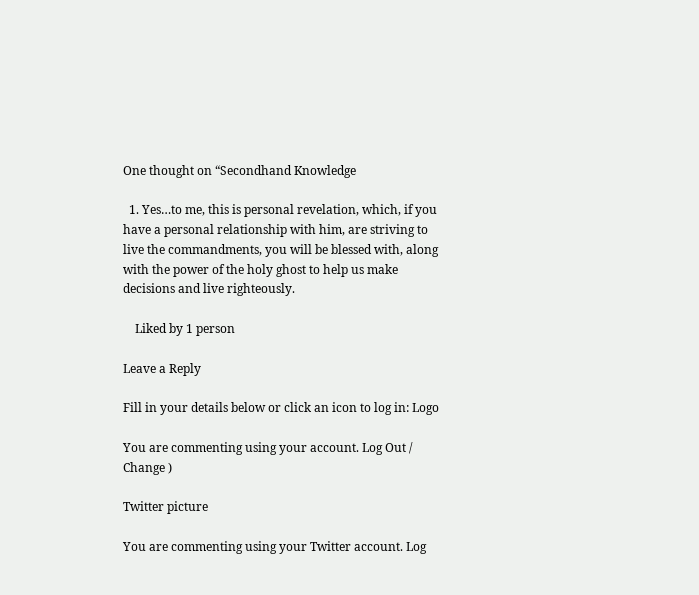One thought on “Secondhand Knowledge

  1. Yes…to me, this is personal revelation, which, if you have a personal relationship with him, are striving to live the commandments, you will be blessed with, along with the power of the holy ghost to help us make decisions and live righteously.

    Liked by 1 person

Leave a Reply

Fill in your details below or click an icon to log in: Logo

You are commenting using your account. Log Out /  Change )

Twitter picture

You are commenting using your Twitter account. Log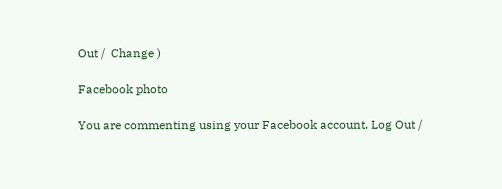Out /  Change )

Facebook photo

You are commenting using your Facebook account. Log Out /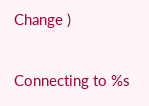Change )

Connecting to %s